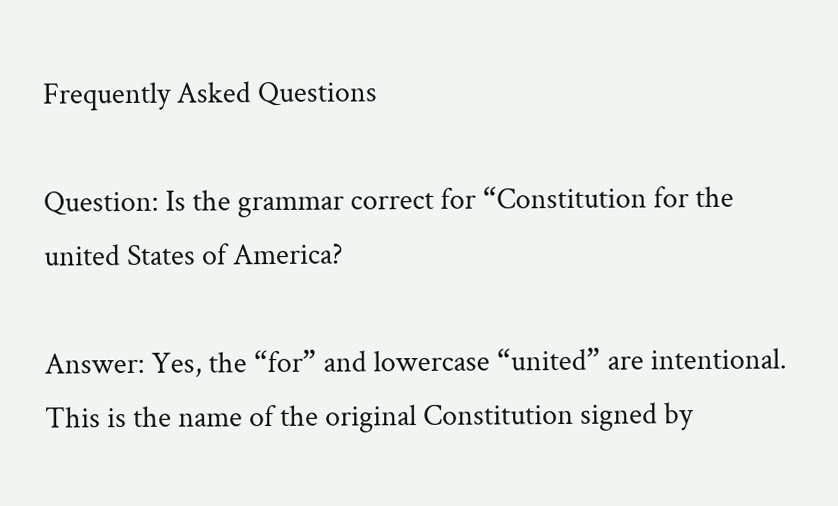Frequently Asked Questions

Question: Is the grammar correct for “Constitution for the united States of America?

Answer: Yes, the “for” and lowercase “united” are intentional. This is the name of the original Constitution signed by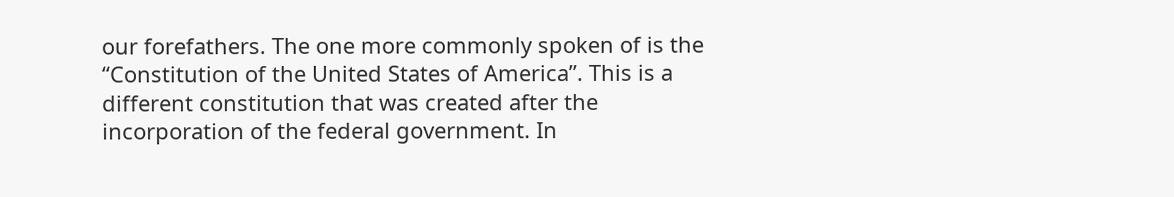our forefathers. The one more commonly spoken of is the “Constitution of the United States of America”. This is a different constitution that was created after the incorporation of the federal government. In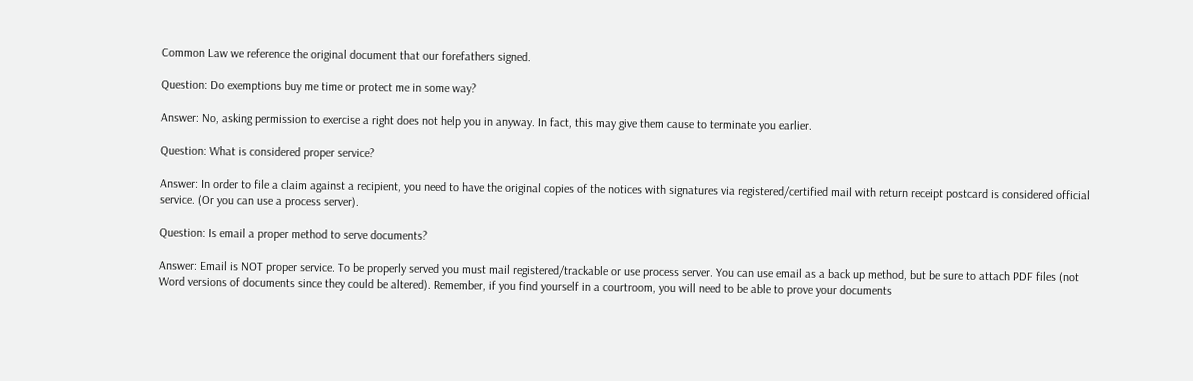Common Law we reference the original document that our forefathers signed.

Question: Do exemptions buy me time or protect me in some way?

Answer: No, asking permission to exercise a right does not help you in anyway. In fact, this may give them cause to terminate you earlier.

Question: What is considered proper service?

Answer: In order to file a claim against a recipient, you need to have the original copies of the notices with signatures via registered/certified mail with return receipt postcard is considered official service. (Or you can use a process server).

Question: Is email a proper method to serve documents?

Answer: Email is NOT proper service. To be properly served you must mail registered/trackable or use process server. You can use email as a back up method, but be sure to attach PDF files (not Word versions of documents since they could be altered). Remember, if you find yourself in a courtroom, you will need to be able to prove your documents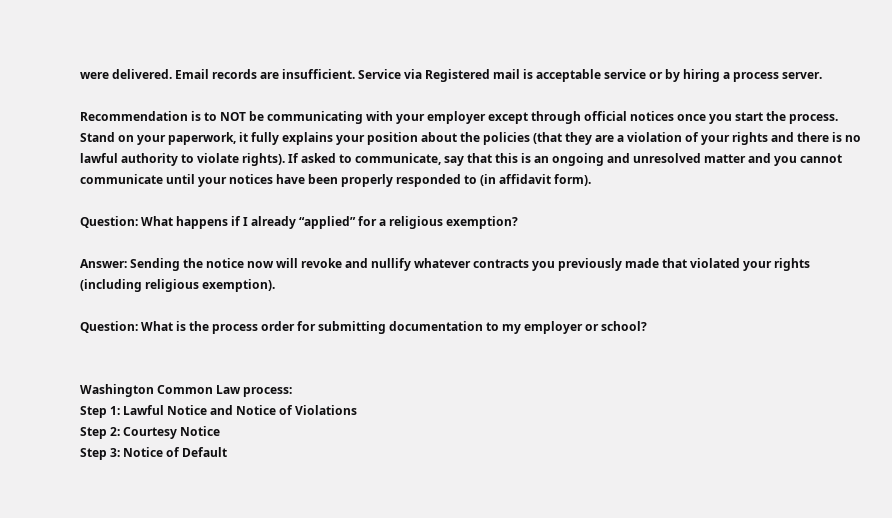were delivered. Email records are insufficient. Service via Registered mail is acceptable service or by hiring a process server.

Recommendation is to NOT be communicating with your employer except through official notices once you start the process. Stand on your paperwork, it fully explains your position about the policies (that they are a violation of your rights and there is no lawful authority to violate rights). If asked to communicate, say that this is an ongoing and unresolved matter and you cannot communicate until your notices have been properly responded to (in affidavit form).

Question: What happens if I already “applied” for a religious exemption?

Answer: Sending the notice now will revoke and nullify whatever contracts you previously made that violated your rights (including religious exemption).

Question: What is the process order for submitting documentation to my employer or school?


Washington Common Law process:
Step 1: Lawful Notice and Notice of Violations
Step 2: Courtesy Notice
Step 3: Notice of Default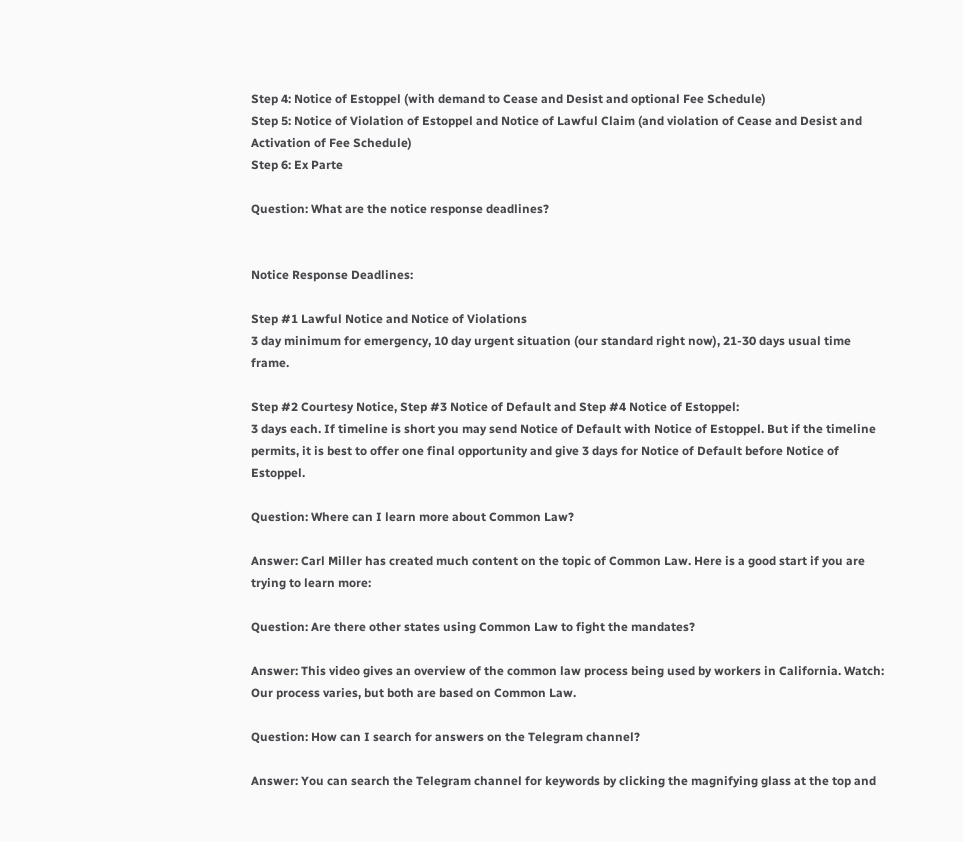Step 4: Notice of Estoppel (with demand to Cease and Desist and optional Fee Schedule)
Step 5: Notice of Violation of Estoppel and Notice of Lawful Claim (and violation of Cease and Desist and Activation of Fee Schedule)
Step 6: Ex Parte

Question: What are the notice response deadlines?


Notice Response Deadlines:

Step #1 Lawful Notice and Notice of Violations
3 day minimum for emergency, 10 day urgent situation (our standard right now), 21-30 days usual time frame.

Step #2 Courtesy Notice, Step #3 Notice of Default and Step #4 Notice of Estoppel:
3 days each. If timeline is short you may send Notice of Default with Notice of Estoppel. But if the timeline permits, it is best to offer one final opportunity and give 3 days for Notice of Default before Notice of Estoppel.

Question: Where can I learn more about Common Law?

Answer: Carl Miller has created much content on the topic of Common Law. Here is a good start if you are trying to learn more:

Question: Are there other states using Common Law to fight the mandates?

Answer: This video gives an overview of the common law process being used by workers in California. Watch: Our process varies, but both are based on Common Law.

Question: How can I search for answers on the Telegram channel?

Answer: You can search the Telegram channel for keywords by clicking the magnifying glass at the top and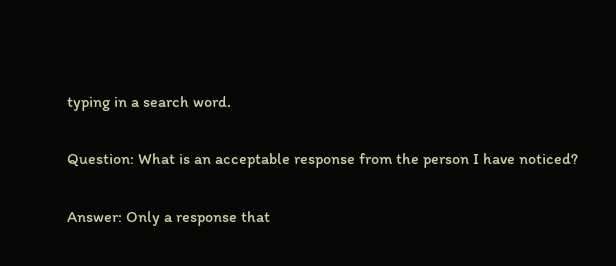typing in a search word.

Question: What is an acceptable response from the person I have noticed?

Answer: Only a response that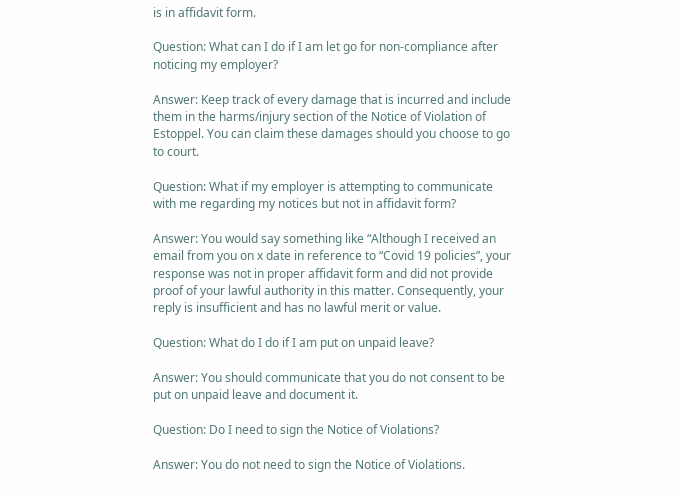is in affidavit form.

Question: What can I do if I am let go for non-compliance after noticing my employer?

Answer: Keep track of every damage that is incurred and include them in the harms/injury section of the Notice of Violation of Estoppel. You can claim these damages should you choose to go to court.

Question: What if my employer is attempting to communicate with me regarding my notices but not in affidavit form?

Answer: You would say something like “Although I received an email from you on x date in reference to “Covid 19 policies”, your response was not in proper affidavit form and did not provide proof of your lawful authority in this matter. Consequently, your reply is insufficient and has no lawful merit or value.

Question: What do I do if I am put on unpaid leave?

Answer: You should communicate that you do not consent to be put on unpaid leave and document it.

Question: Do I need to sign the Notice of Violations?

Answer: You do not need to sign the Notice of Violations.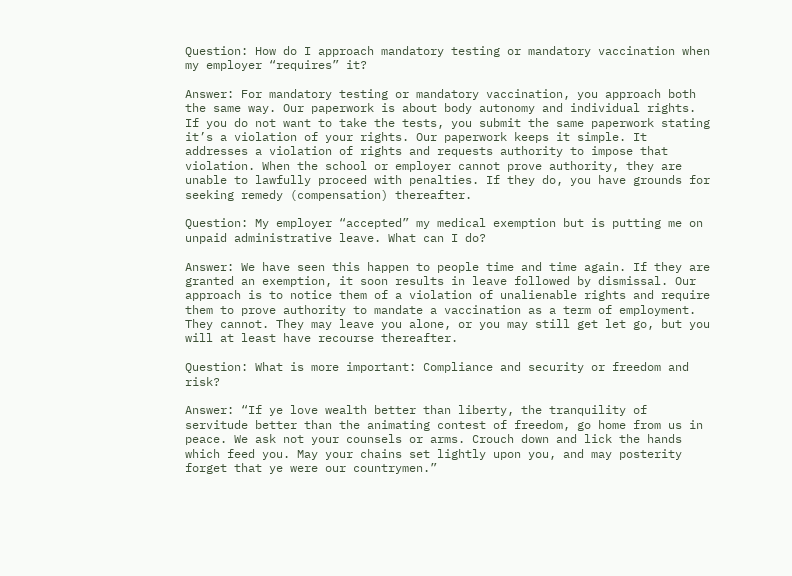Question: How do I approach mandatory testing or mandatory vaccination when my employer “requires” it?

Answer: For mandatory testing or mandatory vaccination, you approach both the same way. Our paperwork is about body autonomy and individual rights. If you do not want to take the tests, you submit the same paperwork stating it’s a violation of your rights. Our paperwork keeps it simple. It addresses a violation of rights and requests authority to impose that violation. When the school or employer cannot prove authority, they are unable to lawfully proceed with penalties. If they do, you have grounds for seeking remedy (compensation) thereafter.

Question: My employer “accepted” my medical exemption but is putting me on unpaid administrative leave. What can I do?

Answer: We have seen this happen to people time and time again. If they are granted an exemption, it soon results in leave followed by dismissal. Our approach is to notice them of a violation of unalienable rights and require them to prove authority to mandate a vaccination as a term of employment. They cannot. They may leave you alone, or you may still get let go, but you will at least have recourse thereafter.

Question: What is more important: Compliance and security or freedom and risk?

Answer: “If ye love wealth better than liberty, the tranquility of servitude better than the animating contest of freedom, go home from us in peace. We ask not your counsels or arms. Crouch down and lick the hands which feed you. May your chains set lightly upon you, and may posterity forget that ye were our countrymen.”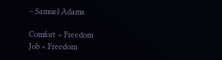– Samuel Adams

Comfort < Freedom
Job < Freedom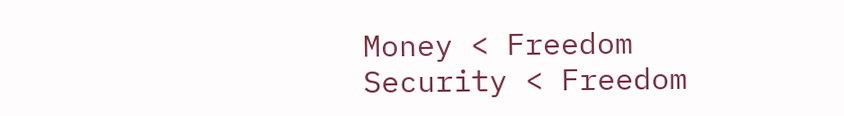Money < Freedom
Security < Freedom